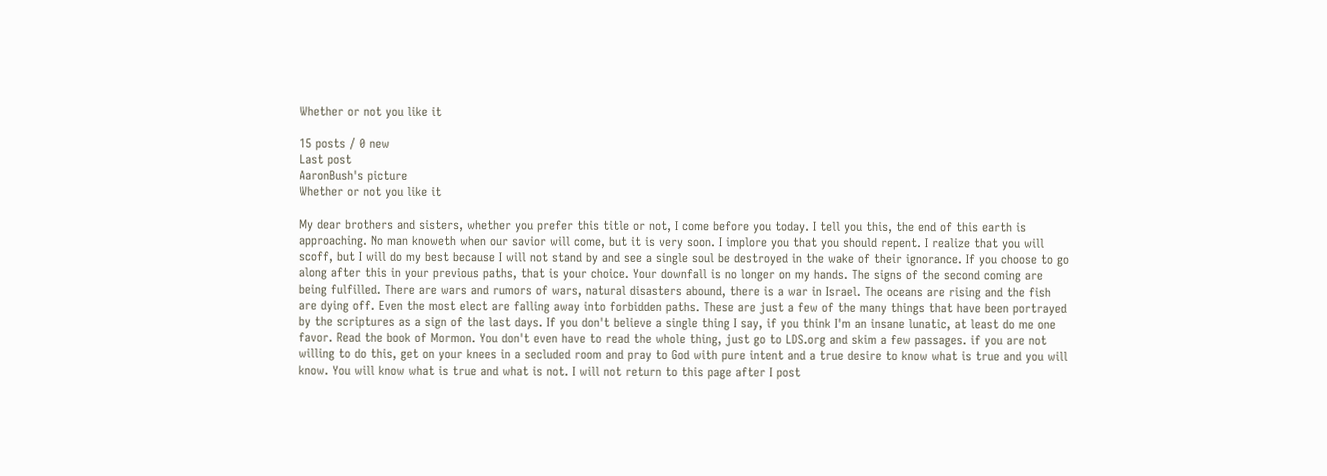Whether or not you like it

15 posts / 0 new
Last post
AaronBush's picture
Whether or not you like it

My dear brothers and sisters, whether you prefer this title or not, I come before you today. I tell you this, the end of this earth is approaching. No man knoweth when our savior will come, but it is very soon. I implore you that you should repent. I realize that you will scoff, but I will do my best because I will not stand by and see a single soul be destroyed in the wake of their ignorance. If you choose to go along after this in your previous paths, that is your choice. Your downfall is no longer on my hands. The signs of the second coming are being fulfilled. There are wars and rumors of wars, natural disasters abound, there is a war in Israel. The oceans are rising and the fish are dying off. Even the most elect are falling away into forbidden paths. These are just a few of the many things that have been portrayed by the scriptures as a sign of the last days. If you don't believe a single thing I say, if you think I'm an insane lunatic, at least do me one favor. Read the book of Mormon. You don't even have to read the whole thing, just go to LDS.org and skim a few passages. if you are not willing to do this, get on your knees in a secluded room and pray to God with pure intent and a true desire to know what is true and you will know. You will know what is true and what is not. I will not return to this page after I post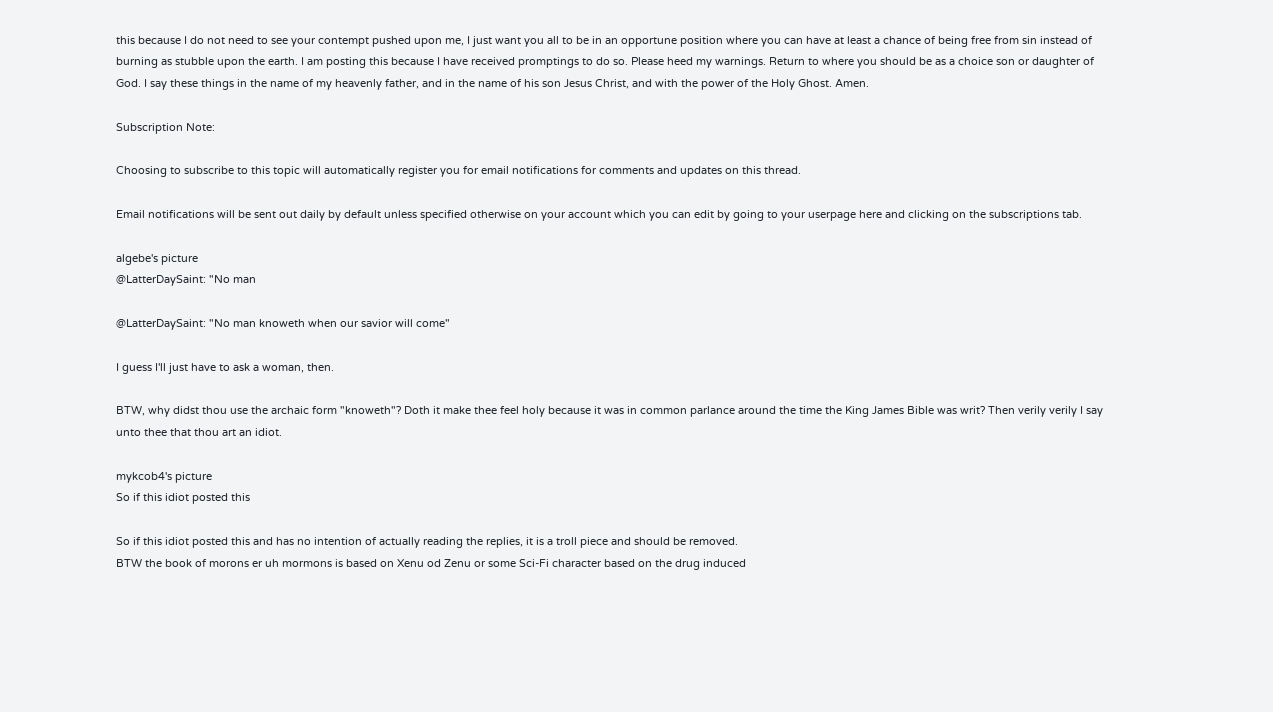this because I do not need to see your contempt pushed upon me, I just want you all to be in an opportune position where you can have at least a chance of being free from sin instead of burning as stubble upon the earth. I am posting this because I have received promptings to do so. Please heed my warnings. Return to where you should be as a choice son or daughter of God. I say these things in the name of my heavenly father, and in the name of his son Jesus Christ, and with the power of the Holy Ghost. Amen.

Subscription Note:

Choosing to subscribe to this topic will automatically register you for email notifications for comments and updates on this thread.

Email notifications will be sent out daily by default unless specified otherwise on your account which you can edit by going to your userpage here and clicking on the subscriptions tab.

algebe's picture
@LatterDaySaint: "No man

@LatterDaySaint: "No man knoweth when our savior will come"

I guess I'll just have to ask a woman, then.

BTW, why didst thou use the archaic form "knoweth"? Doth it make thee feel holy because it was in common parlance around the time the King James Bible was writ? Then verily verily I say unto thee that thou art an idiot.

mykcob4's picture
So if this idiot posted this

So if this idiot posted this and has no intention of actually reading the replies, it is a troll piece and should be removed.
BTW the book of morons er uh mormons is based on Xenu od Zenu or some Sci-Fi character based on the drug induced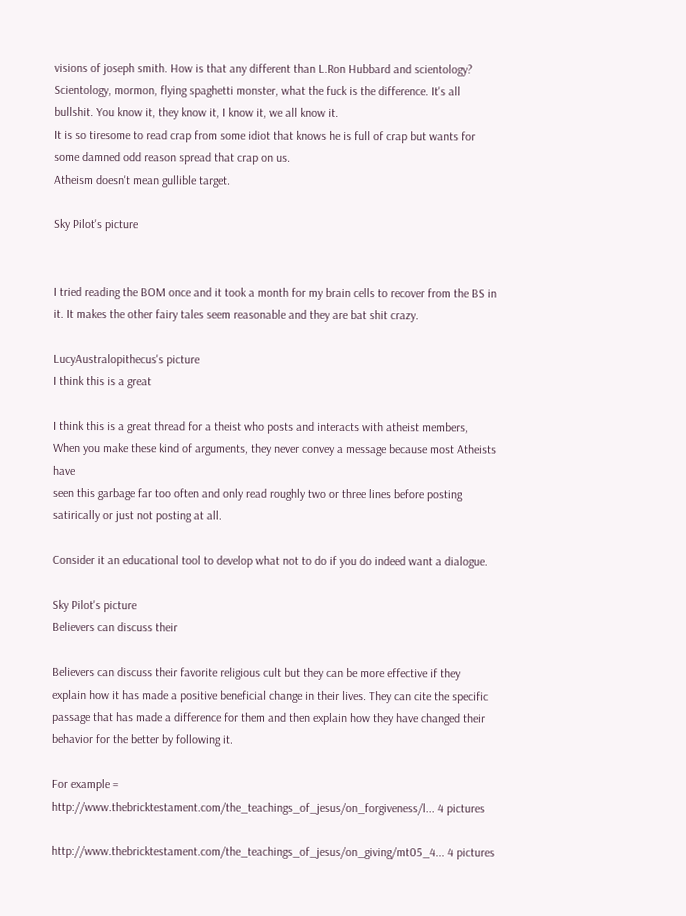visions of joseph smith. How is that any different than L.Ron Hubbard and scientology?
Scientology, mormon, flying spaghetti monster, what the fuck is the difference. It's all bullshit. You know it, they know it, I know it, we all know it.
It is so tiresome to read crap from some idiot that knows he is full of crap but wants for some damned odd reason spread that crap on us.
Atheism doesn't mean gullible target.

Sky Pilot's picture


I tried reading the BOM once and it took a month for my brain cells to recover from the BS in it. It makes the other fairy tales seem reasonable and they are bat shit crazy.

LucyAustralopithecus's picture
I think this is a great

I think this is a great thread for a theist who posts and interacts with atheist members,
When you make these kind of arguments, they never convey a message because most Atheists have
seen this garbage far too often and only read roughly two or three lines before posting satirically or just not posting at all.

Consider it an educational tool to develop what not to do if you do indeed want a dialogue.

Sky Pilot's picture
Believers can discuss their

Believers can discuss their favorite religious cult but they can be more effective if they explain how it has made a positive beneficial change in their lives. They can cite the specific passage that has made a difference for them and then explain how they have changed their behavior for the better by following it.

For example = http://www.thebricktestament.com/the_teachings_of_jesus/on_forgiveness/l... 4 pictures

http://www.thebricktestament.com/the_teachings_of_jesus/on_giving/mt05_4... 4 pictures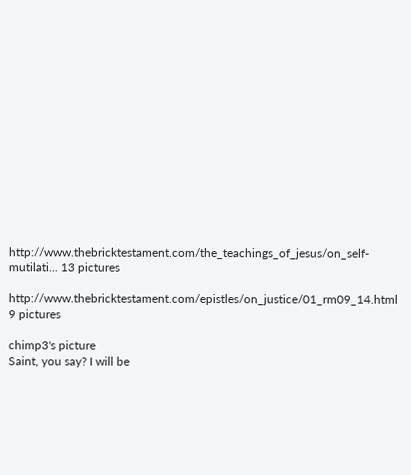http://www.thebricktestament.com/the_teachings_of_jesus/on_self-mutilati... 13 pictures

http://www.thebricktestament.com/epistles/on_justice/01_rm09_14.html 9 pictures

chimp3's picture
Saint, you say? I will be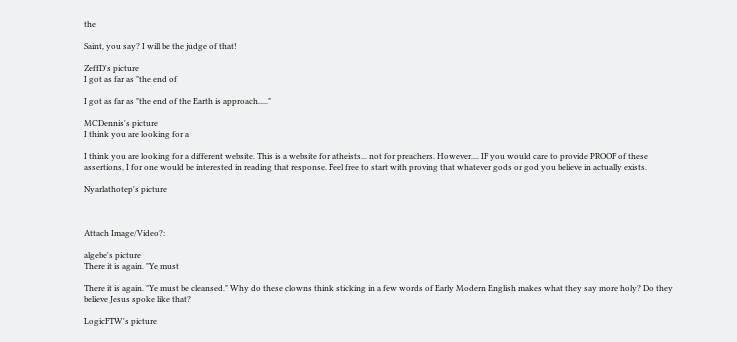the

Saint, you say? I will be the judge of that!

ZeffD's picture
I got as far as "the end of

I got as far as "the end of the Earth is approach....."

MCDennis's picture
I think you are looking for a

I think you are looking for a different website. This is a website for atheists... not for preachers. However.... IF you would care to provide PROOF of these assertions, I for one would be interested in reading that response. Feel free to start with proving that whatever gods or god you believe in actually exists.

Nyarlathotep's picture



Attach Image/Video?:

algebe's picture
There it is again. "Ye must

There it is again. "Ye must be cleansed." Why do these clowns think sticking in a few words of Early Modern English makes what they say more holy? Do they believe Jesus spoke like that?

LogicFTW's picture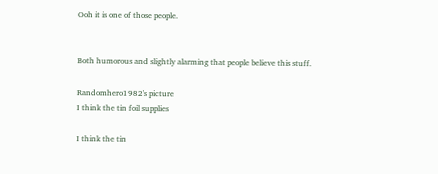Ooh it is one of those people.


Both humorous and slightly alarming that people believe this stuff.

Randomhero1982's picture
I think the tin foil supplies

I think the tin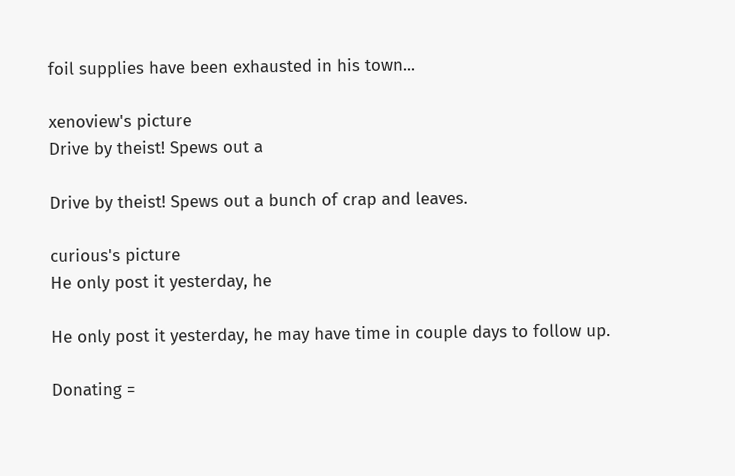foil supplies have been exhausted in his town...

xenoview's picture
Drive by theist! Spews out a

Drive by theist! Spews out a bunch of crap and leaves.

curious's picture
He only post it yesterday, he

He only post it yesterday, he may have time in couple days to follow up.

Donating =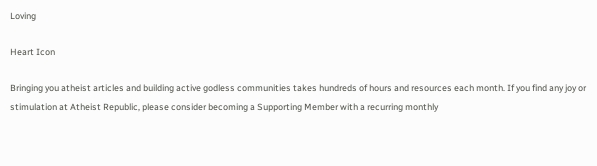Loving

Heart Icon

Bringing you atheist articles and building active godless communities takes hundreds of hours and resources each month. If you find any joy or stimulation at Atheist Republic, please consider becoming a Supporting Member with a recurring monthly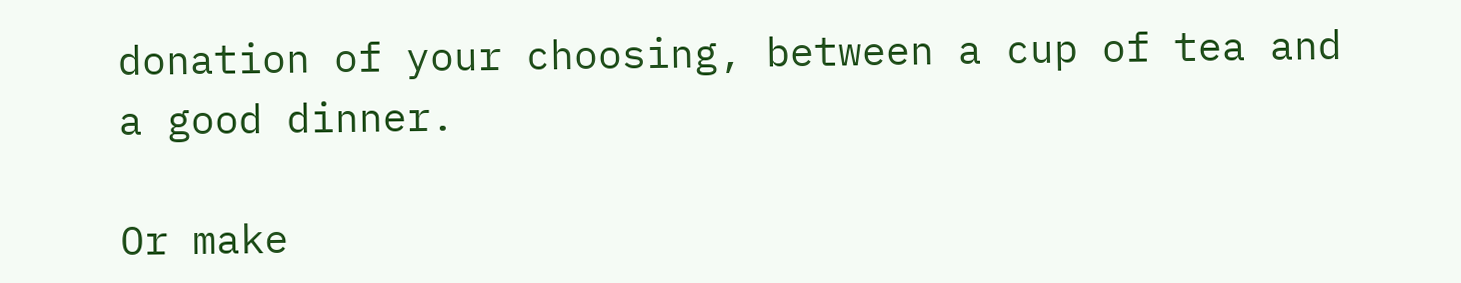donation of your choosing, between a cup of tea and a good dinner.

Or make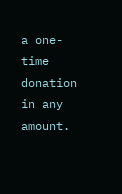a one-time donation in any amount.